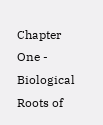Chapter One - Biological Roots of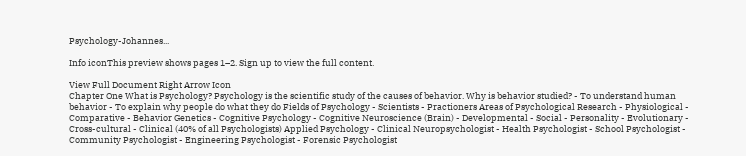Psychology-Johannes...

Info iconThis preview shows pages 1–2. Sign up to view the full content.

View Full Document Right Arrow Icon
Chapter One What is Psychology? Psychology is the scientific study of the causes of behavior. Why is behavior studied? - To understand human behavior - To explain why people do what they do Fields of Psychology - Scientists - Practioners Areas of Psychological Research - Physiological - Comparative - Behavior Genetics - Cognitive Psychology - Cognitive Neuroscience (Brain) - Developmental - Social - Personality - Evolutionary - Cross-cultural - Clinical (40% of all Psychologists) Applied Psychology - Clinical Neuropsychologist - Health Psychologist - School Psychologist - Community Psychologist - Engineering Psychologist - Forensic Psychologist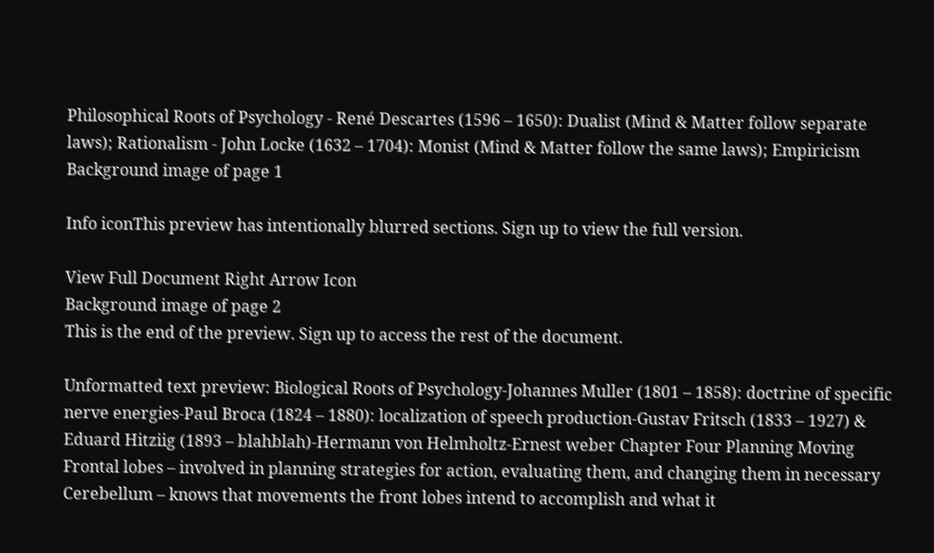Philosophical Roots of Psychology - René Descartes (1596 – 1650): Dualist (Mind & Matter follow separate laws); Rationalism - John Locke (1632 – 1704): Monist (Mind & Matter follow the same laws); Empiricism
Background image of page 1

Info iconThis preview has intentionally blurred sections. Sign up to view the full version.

View Full Document Right Arrow Icon
Background image of page 2
This is the end of the preview. Sign up to access the rest of the document.

Unformatted text preview: Biological Roots of Psychology-Johannes Muller (1801 – 1858): doctrine of specific nerve energies-Paul Broca (1824 – 1880): localization of speech production-Gustav Fritsch (1833 – 1927) & Eduard Hitziig (1893 – blahblah)-Hermann von Helmholtz-Ernest weber Chapter Four Planning Moving Frontal lobes – involved in planning strategies for action, evaluating them, and changing them in necessary Cerebellum – knows that movements the front lobes intend to accomplish and what it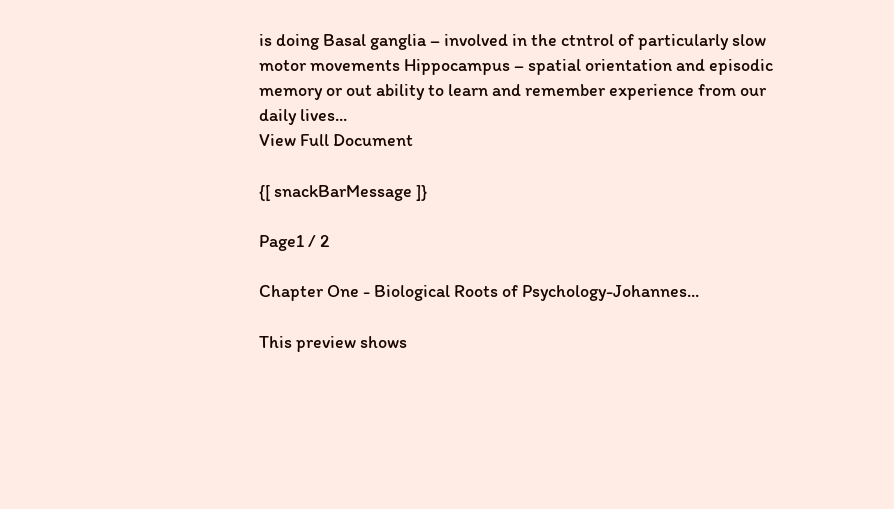is doing Basal ganglia – involved in the ctntrol of particularly slow motor movements Hippocampus – spatial orientation and episodic memory or out ability to learn and remember experience from our daily lives...
View Full Document

{[ snackBarMessage ]}

Page1 / 2

Chapter One - Biological Roots of Psychology-Johannes...

This preview shows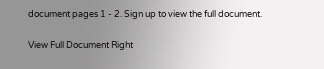document pages 1 - 2. Sign up to view the full document.

View Full Document Right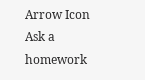Arrow Icon
Ask a homework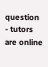question - tutors are online